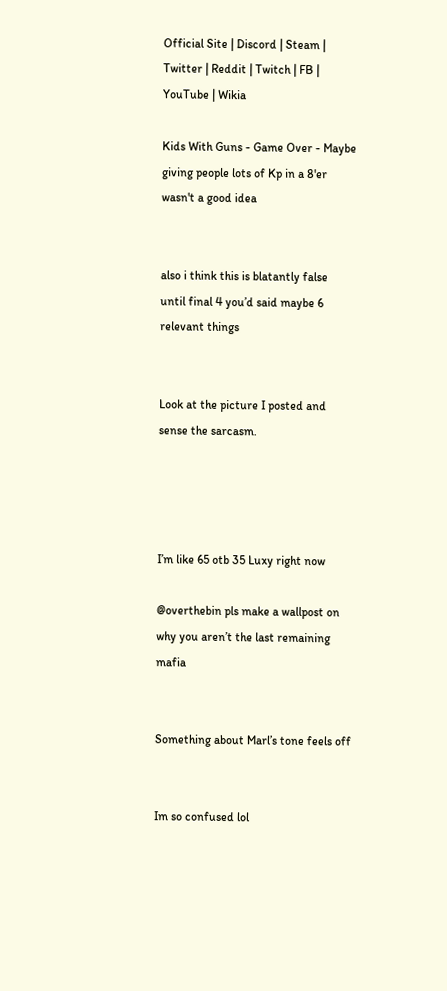Official Site | Discord | Steam | Twitter | Reddit | Twitch | FB | YouTube | Wikia

Kids With Guns - Game Over - Maybe giving people lots of Kp in a 8'er wasn't a good idea


also i think this is blatantly false
until final 4 you’d said maybe 6 relevant things


Look at the picture I posted and sense the sarcasm.




I’m like 65 otb 35 Luxy right now

@overthebin pls make a wallpost on why you aren’t the last remaining mafia


Something about Marl’s tone feels off


Im so confused lol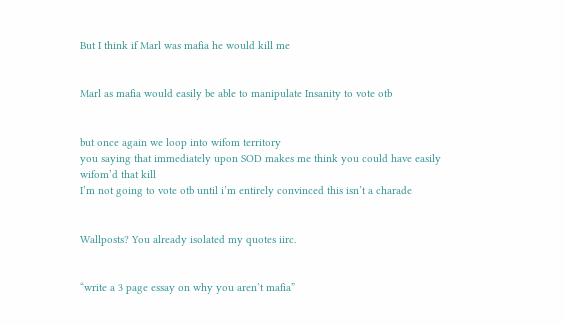But I think if Marl was mafia he would kill me


Marl as mafia would easily be able to manipulate Insanity to vote otb


but once again we loop into wifom territory
you saying that immediately upon SOD makes me think you could have easily wifom’d that kill
I’m not going to vote otb until i’m entirely convinced this isn’t a charade


Wallposts? You already isolated my quotes iirc.


“write a 3 page essay on why you aren’t mafia”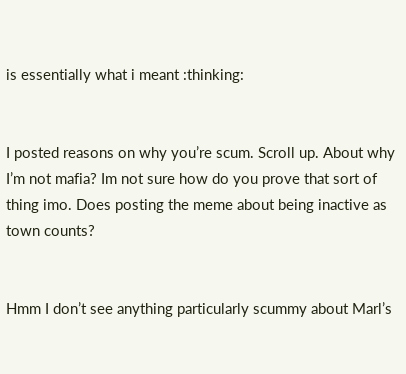is essentially what i meant :thinking:


I posted reasons on why you’re scum. Scroll up. About why I’m not mafia? Im not sure how do you prove that sort of thing imo. Does posting the meme about being inactive as town counts?


Hmm I don’t see anything particularly scummy about Marl’s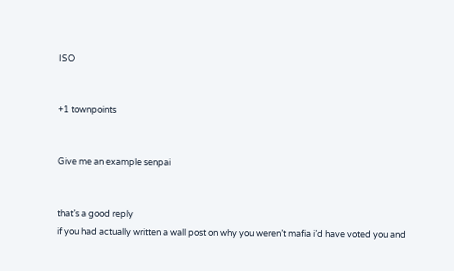ISO


+1 townpoints


Give me an example senpai


that’s a good reply
if you had actually written a wall post on why you weren’t mafia i’d have voted you and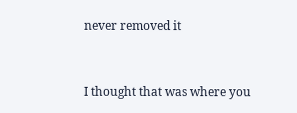never removed it


I thought that was where you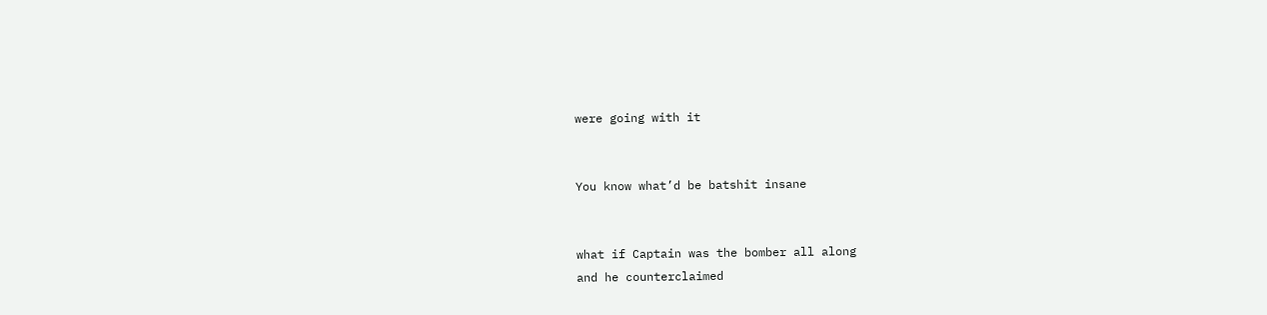were going with it


You know what’d be batshit insane


what if Captain was the bomber all along
and he counterclaimed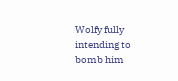Wolfy fully intending to bomb him